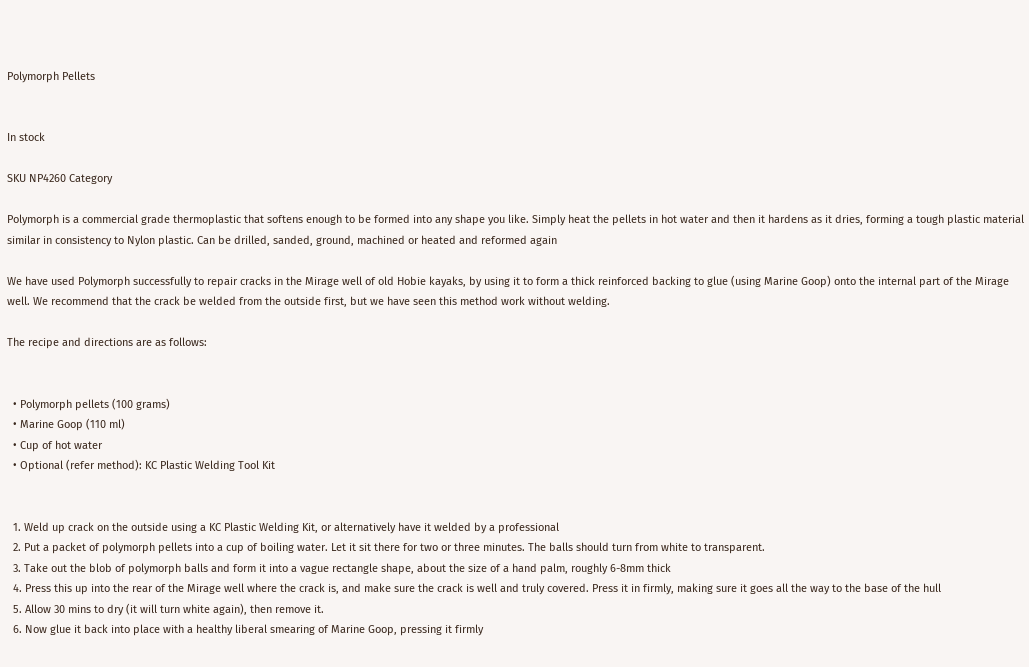Polymorph Pellets


In stock

SKU NP4260 Category

Polymorph is a commercial grade thermoplastic that softens enough to be formed into any shape you like. Simply heat the pellets in hot water and then it hardens as it dries, forming a tough plastic material similar in consistency to Nylon plastic. Can be drilled, sanded, ground, machined or heated and reformed again

We have used Polymorph successfully to repair cracks in the Mirage well of old Hobie kayaks, by using it to form a thick reinforced backing to glue (using Marine Goop) onto the internal part of the Mirage well. We recommend that the crack be welded from the outside first, but we have seen this method work without welding.

The recipe and directions are as follows:


  • Polymorph pellets (100 grams)
  • Marine Goop (110 ml)
  • Cup of hot water
  • Optional (refer method): KC Plastic Welding Tool Kit


  1. Weld up crack on the outside using a KC Plastic Welding Kit, or alternatively have it welded by a professional
  2. Put a packet of polymorph pellets into a cup of boiling water. Let it sit there for two or three minutes. The balls should turn from white to transparent.
  3. Take out the blob of polymorph balls and form it into a vague rectangle shape, about the size of a hand palm, roughly 6-8mm thick
  4. Press this up into the rear of the Mirage well where the crack is, and make sure the crack is well and truly covered. Press it in firmly, making sure it goes all the way to the base of the hull
  5. Allow 30 mins to dry (it will turn white again), then remove it.
  6. Now glue it back into place with a healthy liberal smearing of Marine Goop, pressing it firmly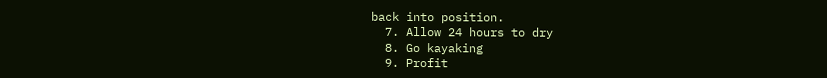back into position.
  7. Allow 24 hours to dry
  8. Go kayaking
  9. Profit